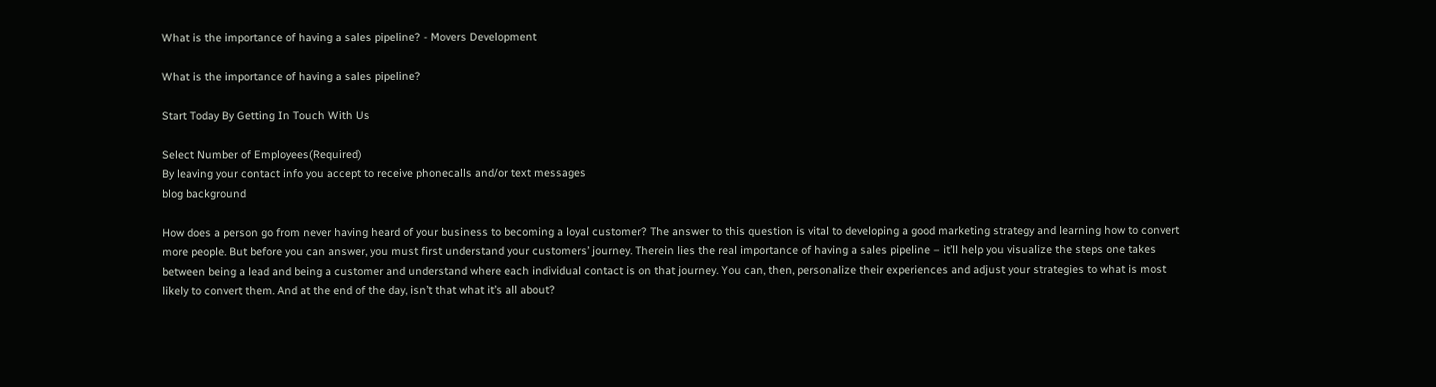What is the importance of having a sales pipeline? - Movers Development

What is the importance of having a sales pipeline?

Start Today By Getting In Touch With Us

Select Number of Employees(Required)
By leaving your contact info you accept to receive phonecalls and/or text messages
blog background

How does a person go from never having heard of your business to becoming a loyal customer? The answer to this question is vital to developing a good marketing strategy and learning how to convert more people. But before you can answer, you must first understand your customers’ journey. Therein lies the real importance of having a sales pipeline – it’ll help you visualize the steps one takes between being a lead and being a customer and understand where each individual contact is on that journey. You can, then, personalize their experiences and adjust your strategies to what is most likely to convert them. And at the end of the day, isn’t that what it’s all about?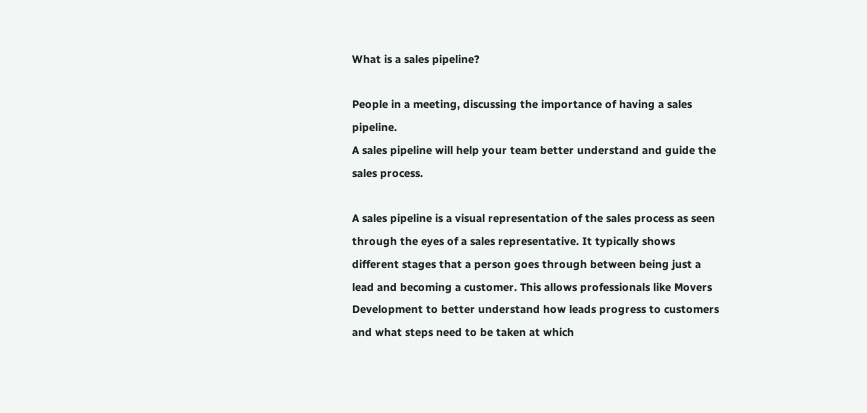What is a sales pipeline?

People in a meeting, discussing the importance of having a sales pipeline.
A sales pipeline will help your team better understand and guide the sales process.

A sales pipeline is a visual representation of the sales process as seen through the eyes of a sales representative. It typically shows different stages that a person goes through between being just a lead and becoming a customer. This allows professionals like Movers Development to better understand how leads progress to customers and what steps need to be taken at which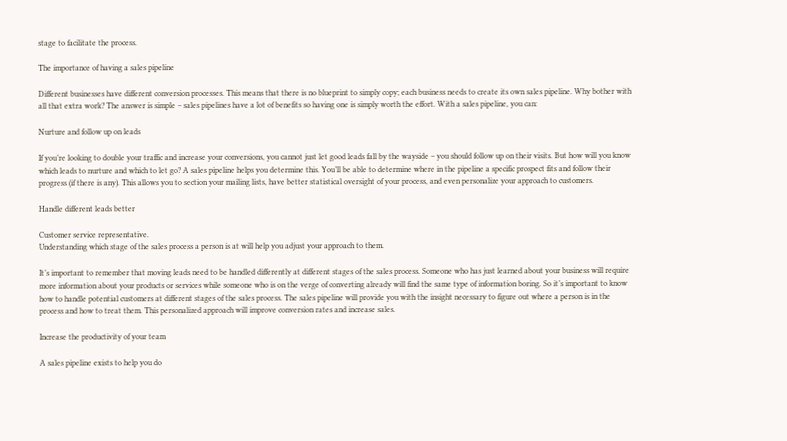stage to facilitate the process.

The importance of having a sales pipeline

Different businesses have different conversion processes. This means that there is no blueprint to simply copy; each business needs to create its own sales pipeline. Why bother with all that extra work? The answer is simple – sales pipelines have a lot of benefits so having one is simply worth the effort. With a sales pipeline, you can:

Nurture and follow up on leads

If you’re looking to double your traffic and increase your conversions, you cannot just let good leads fall by the wayside – you should follow up on their visits. But how will you know which leads to nurture and which to let go? A sales pipeline helps you determine this. You’ll be able to determine where in the pipeline a specific prospect fits and follow their progress (if there is any). This allows you to section your mailing lists, have better statistical oversight of your process, and even personalize your approach to customers.

Handle different leads better

Customer service representative.
Understanding which stage of the sales process a person is at will help you adjust your approach to them.

It’s important to remember that moving leads need to be handled differently at different stages of the sales process. Someone who has just learned about your business will require more information about your products or services while someone who is on the verge of converting already will find the same type of information boring. So it’s important to know how to handle potential customers at different stages of the sales process. The sales pipeline will provide you with the insight necessary to figure out where a person is in the process and how to treat them. This personalized approach will improve conversion rates and increase sales.

Increase the productivity of your team

A sales pipeline exists to help you do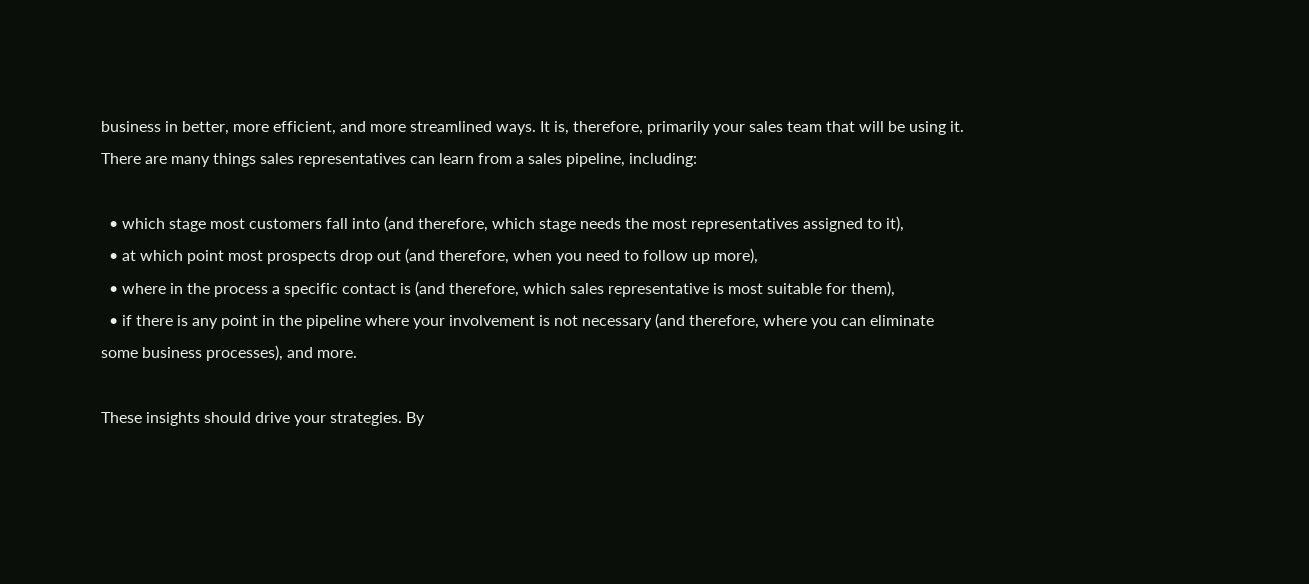business in better, more efficient, and more streamlined ways. It is, therefore, primarily your sales team that will be using it. There are many things sales representatives can learn from a sales pipeline, including:

  • which stage most customers fall into (and therefore, which stage needs the most representatives assigned to it),
  • at which point most prospects drop out (and therefore, when you need to follow up more),
  • where in the process a specific contact is (and therefore, which sales representative is most suitable for them),
  • if there is any point in the pipeline where your involvement is not necessary (and therefore, where you can eliminate some business processes), and more.

These insights should drive your strategies. By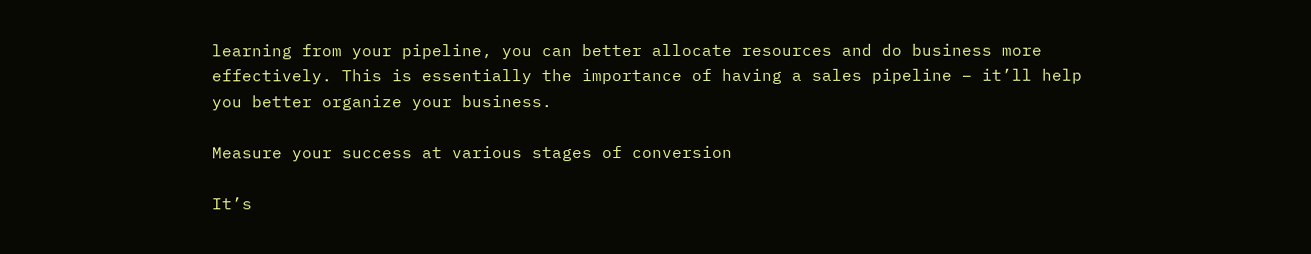learning from your pipeline, you can better allocate resources and do business more effectively. This is essentially the importance of having a sales pipeline – it’ll help you better organize your business.

Measure your success at various stages of conversion

It’s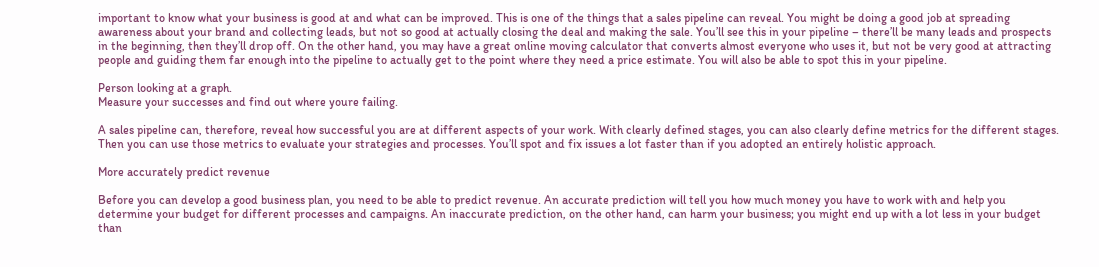important to know what your business is good at and what can be improved. This is one of the things that a sales pipeline can reveal. You might be doing a good job at spreading awareness about your brand and collecting leads, but not so good at actually closing the deal and making the sale. You’ll see this in your pipeline – there’ll be many leads and prospects in the beginning, then they’ll drop off. On the other hand, you may have a great online moving calculator that converts almost everyone who uses it, but not be very good at attracting people and guiding them far enough into the pipeline to actually get to the point where they need a price estimate. You will also be able to spot this in your pipeline.

Person looking at a graph.
Measure your successes and find out where youre failing.

A sales pipeline can, therefore, reveal how successful you are at different aspects of your work. With clearly defined stages, you can also clearly define metrics for the different stages. Then you can use those metrics to evaluate your strategies and processes. You’ll spot and fix issues a lot faster than if you adopted an entirely holistic approach.

More accurately predict revenue

Before you can develop a good business plan, you need to be able to predict revenue. An accurate prediction will tell you how much money you have to work with and help you determine your budget for different processes and campaigns. An inaccurate prediction, on the other hand, can harm your business; you might end up with a lot less in your budget than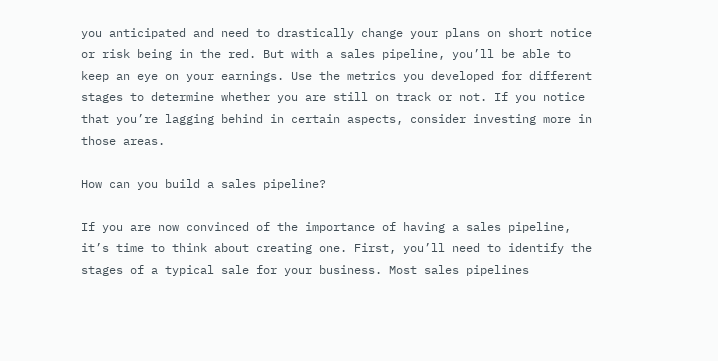you anticipated and need to drastically change your plans on short notice or risk being in the red. But with a sales pipeline, you’ll be able to keep an eye on your earnings. Use the metrics you developed for different stages to determine whether you are still on track or not. If you notice that you’re lagging behind in certain aspects, consider investing more in those areas.

How can you build a sales pipeline?

If you are now convinced of the importance of having a sales pipeline, it’s time to think about creating one. First, you’ll need to identify the stages of a typical sale for your business. Most sales pipelines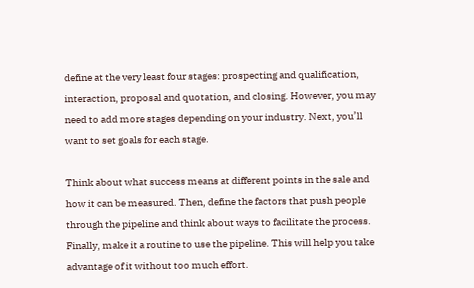define at the very least four stages: prospecting and qualification, interaction, proposal and quotation, and closing. However, you may need to add more stages depending on your industry. Next, you’ll want to set goals for each stage.

Think about what success means at different points in the sale and how it can be measured. Then, define the factors that push people through the pipeline and think about ways to facilitate the process. Finally, make it a routine to use the pipeline. This will help you take advantage of it without too much effort.